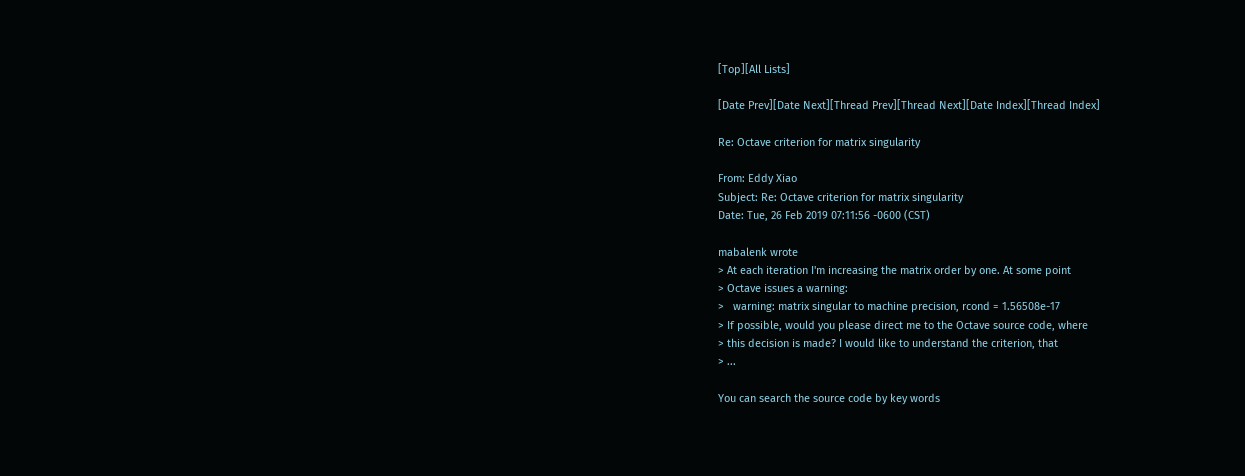[Top][All Lists]

[Date Prev][Date Next][Thread Prev][Thread Next][Date Index][Thread Index]

Re: Octave criterion for matrix singularity

From: Eddy Xiao
Subject: Re: Octave criterion for matrix singularity
Date: Tue, 26 Feb 2019 07:11:56 -0600 (CST)

mabalenk wrote
> At each iteration I'm increasing the matrix order by one. At some point
> Octave issues a warning:
>   warning: matrix singular to machine precision, rcond = 1.56508e-17
> If possible, would you please direct me to the Octave source code, where
> this decision is made? I would like to understand the criterion, that
> ...

You can search the source code by key words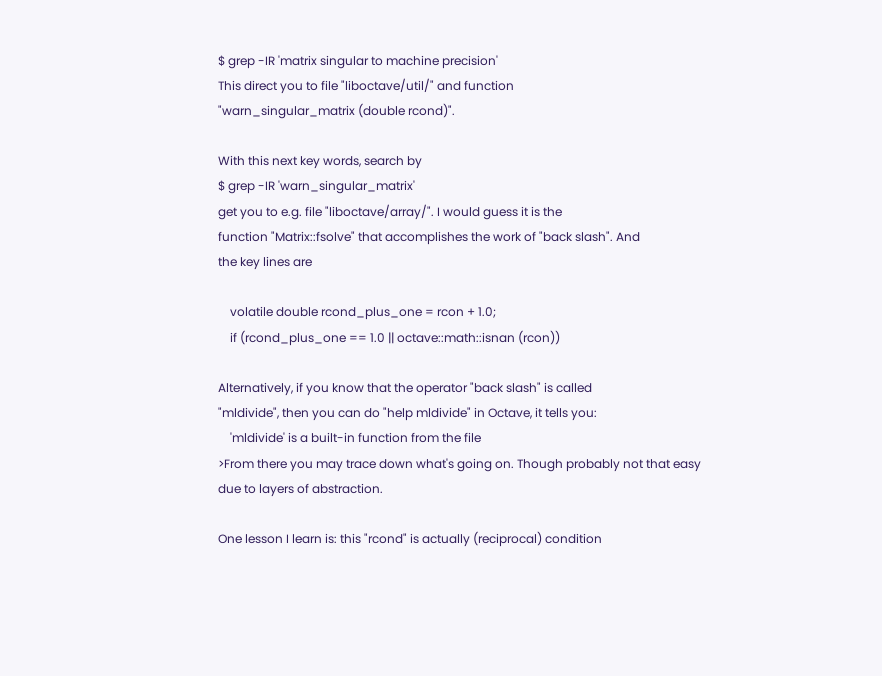$ grep -IR 'matrix singular to machine precision'
This direct you to file "liboctave/util/" and function
"warn_singular_matrix (double rcond)".

With this next key words, search by
$ grep -IR 'warn_singular_matrix'
get you to e.g. file "liboctave/array/". I would guess it is the
function "Matrix::fsolve" that accomplishes the work of "back slash". And
the key lines are

    volatile double rcond_plus_one = rcon + 1.0;
    if (rcond_plus_one == 1.0 || octave::math::isnan (rcon))

Alternatively, if you know that the operator "back slash" is called
"mldivide", then you can do "help mldivide" in Octave, it tells you:
    'mldivide' is a built-in function from the file
>From there you may trace down what's going on. Though probably not that easy
due to layers of abstraction.

One lesson I learn is: this "rcond" is actually (reciprocal) condition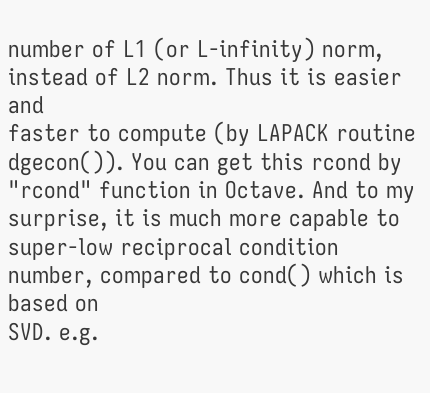number of L1 (or L-infinity) norm, instead of L2 norm. Thus it is easier and
faster to compute (by LAPACK routine dgecon()). You can get this rcond by
"rcond" function in Octave. And to my surprise, it is much more capable to
super-low reciprocal condition number, compared to cond() which is based on
SVD. e.g.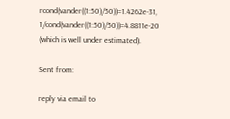rcond(vander((1:50)/50))=1.4262e-31,
1/cond(vander((1:50)/50))=4.8811e-20 (which is well under estimated).

Sent from:

reply via email to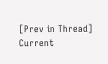[Prev in Thread] Current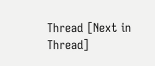Thread [Next in Thread]